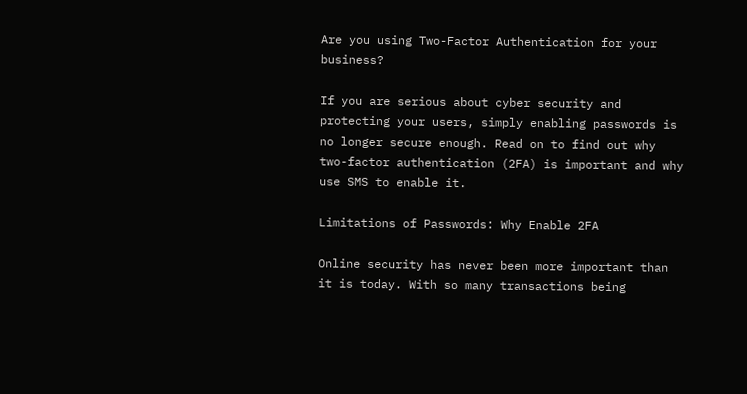Are you using Two-Factor Authentication for your business?

If you are serious about cyber security and protecting your users, simply enabling passwords is no longer secure enough. Read on to find out why two-factor authentication (2FA) is important and why use SMS to enable it.

Limitations of Passwords: Why Enable 2FA

Online security has never been more important than it is today. With so many transactions being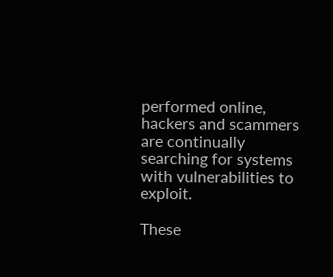performed online, hackers and scammers are continually searching for systems with vulnerabilities to exploit.

These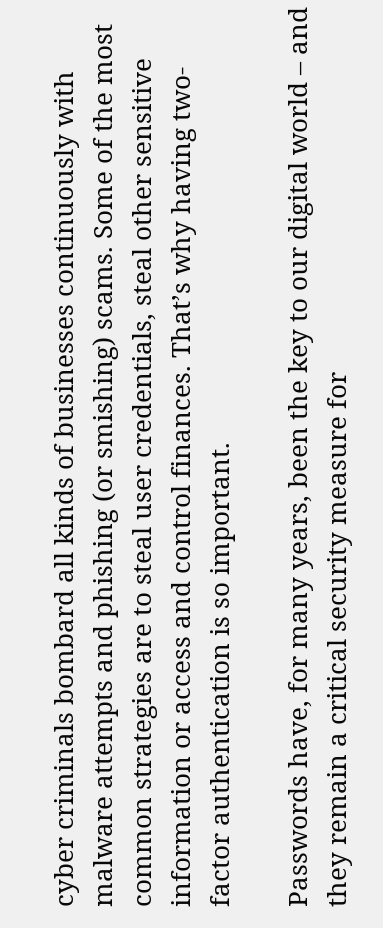cyber criminals bombard all kinds of businesses continuously with malware attempts and phishing (or smishing) scams. Some of the most common strategies are to steal user credentials, steal other sensitive information or access and control finances. That’s why having two-factor authentication is so important.

Passwords have, for many years, been the key to our digital world – and they remain a critical security measure for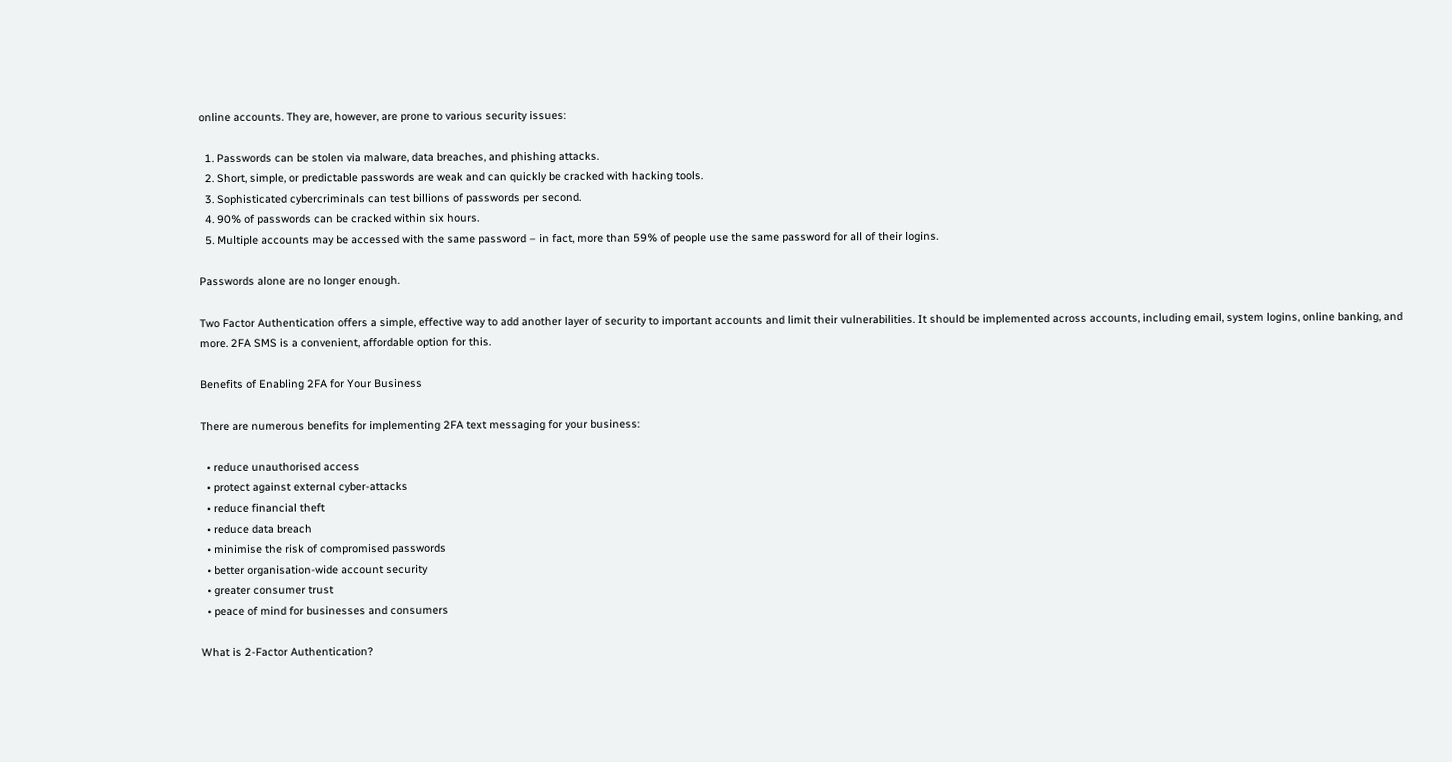online accounts. They are, however, are prone to various security issues:

  1. Passwords can be stolen via malware, data breaches, and phishing attacks.
  2. Short, simple, or predictable passwords are weak and can quickly be cracked with hacking tools.
  3. Sophisticated cybercriminals can test billions of passwords per second.
  4. 90% of passwords can be cracked within six hours.
  5. Multiple accounts may be accessed with the same password – in fact, more than 59% of people use the same password for all of their logins.

Passwords alone are no longer enough.

Two Factor Authentication offers a simple, effective way to add another layer of security to important accounts and limit their vulnerabilities. It should be implemented across accounts, including email, system logins, online banking, and more. 2FA SMS is a convenient, affordable option for this.

Benefits of Enabling 2FA for Your Business

There are numerous benefits for implementing 2FA text messaging for your business:

  • reduce unauthorised access
  • protect against external cyber-attacks
  • reduce financial theft
  • reduce data breach
  • minimise the risk of compromised passwords
  • better organisation-wide account security
  • greater consumer trust
  • peace of mind for businesses and consumers

What is 2-Factor Authentication?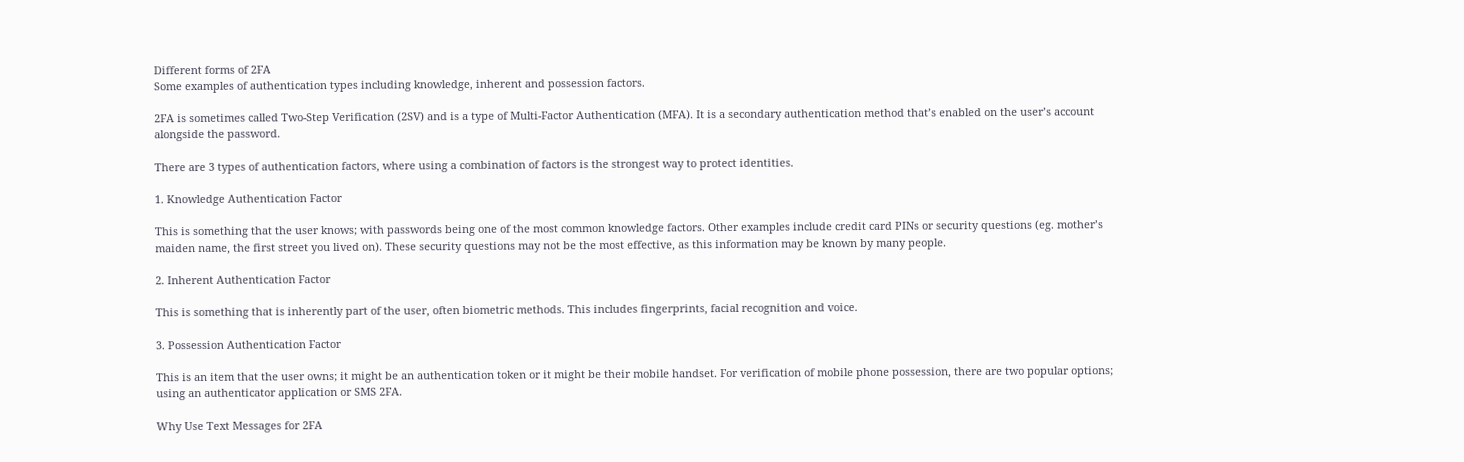Different forms of 2FA
Some examples of authentication types including knowledge, inherent and possession factors.

2FA is sometimes called Two-Step Verification (2SV) and is a type of Multi-Factor Authentication (MFA). It is a secondary authentication method that’s enabled on the user’s account alongside the password.

There are 3 types of authentication factors, where using a combination of factors is the strongest way to protect identities.

1. Knowledge Authentication Factor

This is something that the user knows; with passwords being one of the most common knowledge factors. Other examples include credit card PINs or security questions (eg. mother’s maiden name, the first street you lived on). These security questions may not be the most effective, as this information may be known by many people.

2. Inherent Authentication Factor

This is something that is inherently part of the user, often biometric methods. This includes fingerprints, facial recognition and voice.

3. Possession Authentication Factor

This is an item that the user owns; it might be an authentication token or it might be their mobile handset. For verification of mobile phone possession, there are two popular options; using an authenticator application or SMS 2FA.

Why Use Text Messages for 2FA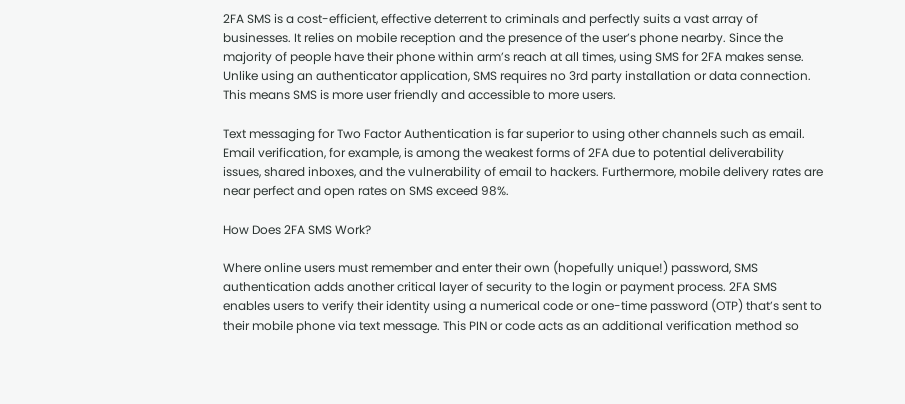2FA SMS is a cost-efficient, effective deterrent to criminals and perfectly suits a vast array of businesses. It relies on mobile reception and the presence of the user’s phone nearby. Since the majority of people have their phone within arm’s reach at all times, using SMS for 2FA makes sense. Unlike using an authenticator application, SMS requires no 3rd party installation or data connection. This means SMS is more user friendly and accessible to more users.

Text messaging for Two Factor Authentication is far superior to using other channels such as email. Email verification, for example, is among the weakest forms of 2FA due to potential deliverability issues, shared inboxes, and the vulnerability of email to hackers. Furthermore, mobile delivery rates are near perfect and open rates on SMS exceed 98%.

How Does 2FA SMS Work?

Where online users must remember and enter their own (hopefully unique!) password, SMS authentication adds another critical layer of security to the login or payment process. 2FA SMS enables users to verify their identity using a numerical code or one-time password (OTP) that’s sent to their mobile phone via text message. This PIN or code acts as an additional verification method so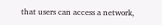that users can access a network,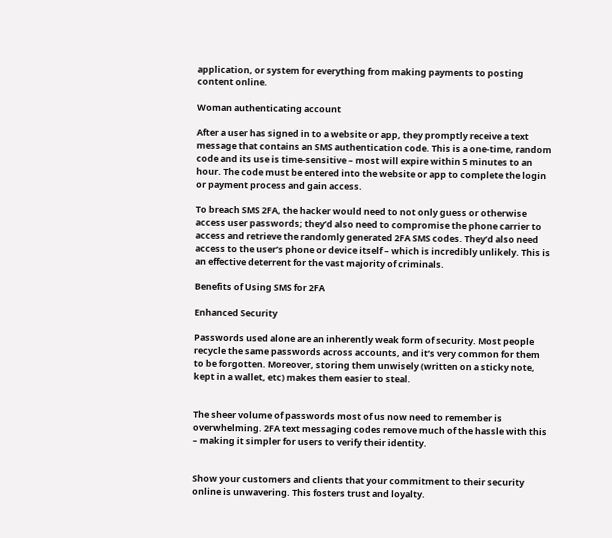application, or system for everything from making payments to posting content online.

Woman authenticating account

After a user has signed in to a website or app, they promptly receive a text message that contains an SMS authentication code. This is a one-time, random code and its use is time-sensitive – most will expire within 5 minutes to an hour. The code must be entered into the website or app to complete the login or payment process and gain access.

To breach SMS 2FA, the hacker would need to not only guess or otherwise access user passwords; they’d also need to compromise the phone carrier to access and retrieve the randomly generated 2FA SMS codes. They’d also need access to the user’s phone or device itself – which is incredibly unlikely. This is an effective deterrent for the vast majority of criminals.

Benefits of Using SMS for 2FA

Enhanced Security

Passwords used alone are an inherently weak form of security. Most people recycle the same passwords across accounts, and it’s very common for them to be forgotten. Moreover, storing them unwisely (written on a sticky note, kept in a wallet, etc) makes them easier to steal.


The sheer volume of passwords most of us now need to remember is overwhelming. 2FA text messaging codes remove much of the hassle with this – making it simpler for users to verify their identity.


Show your customers and clients that your commitment to their security online is unwavering. This fosters trust and loyalty.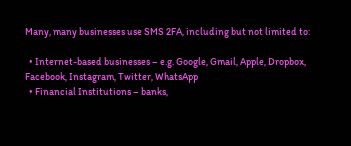Many, many businesses use SMS 2FA, including but not limited to:

  • Internet-based businesses – e.g. Google, Gmail, Apple, Dropbox, Facebook, Instagram, Twitter, WhatsApp
  • Financial Institutions – banks,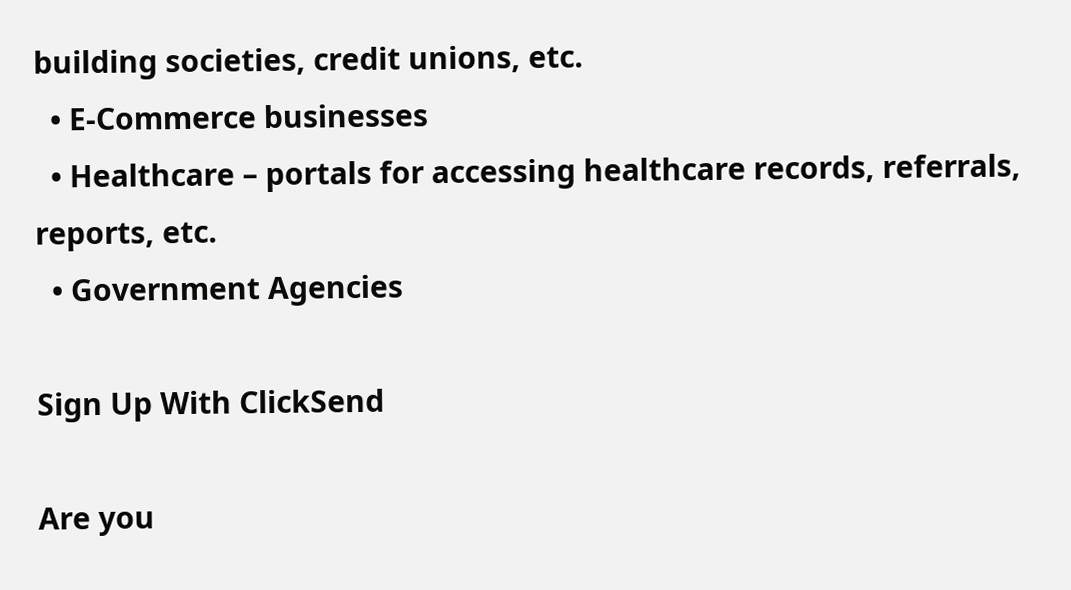building societies, credit unions, etc.
  • E-Commerce businesses
  • Healthcare – portals for accessing healthcare records, referrals, reports, etc.
  • Government Agencies

Sign Up With ClickSend

Are you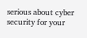serious about cyber security for your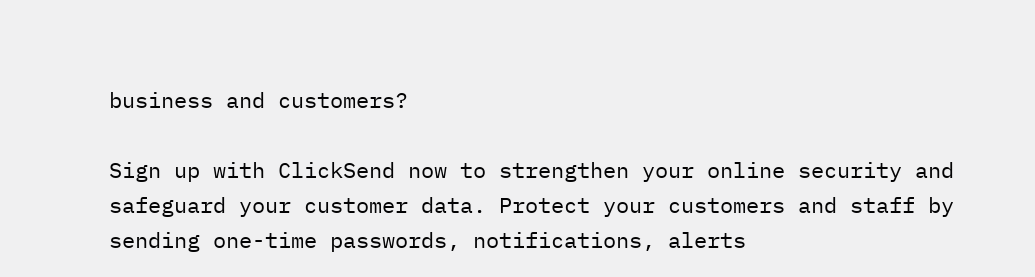business and customers?

Sign up with ClickSend now to strengthen your online security and safeguard your customer data. Protect your customers and staff by sending one-time passwords, notifications, alerts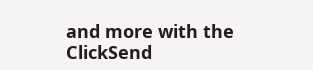and more with the ClickSend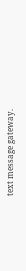text message gateway.